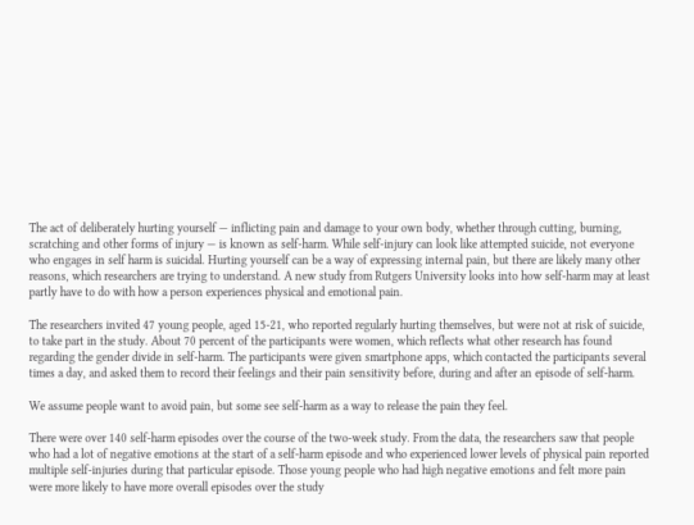The act of deliberately hurting yourself — inflicting pain and damage to your own body, whether through cutting, burning, scratching and other forms of injury — is known as self-harm. While self-injury can look like attempted suicide, not everyone who engages in self harm is suicidal. Hurting yourself can be a way of expressing internal pain, but there are likely many other reasons, which researchers are trying to understand. A new study from Rutgers University looks into how self-harm may at least partly have to do with how a person experiences physical and emotional pain.

The researchers invited 47 young people, aged 15-21, who reported regularly hurting themselves, but were not at risk of suicide, to take part in the study. About 70 percent of the participants were women, which reflects what other research has found regarding the gender divide in self-harm. The participants were given smartphone apps, which contacted the participants several times a day, and asked them to record their feelings and their pain sensitivity before, during and after an episode of self-harm.

We assume people want to avoid pain, but some see self-harm as a way to release the pain they feel.

There were over 140 self-harm episodes over the course of the two-week study. From the data, the researchers saw that people who had a lot of negative emotions at the start of a self-harm episode and who experienced lower levels of physical pain reported multiple self-injuries during that particular episode. Those young people who had high negative emotions and felt more pain were more likely to have more overall episodes over the study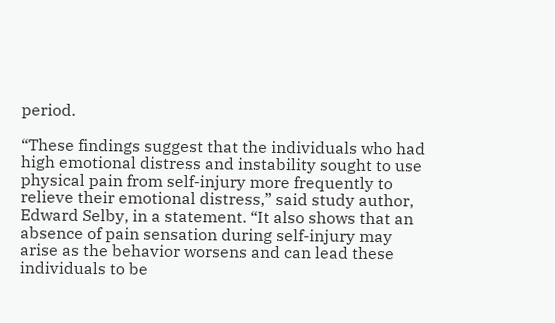period.

“These findings suggest that the individuals who had high emotional distress and instability sought to use physical pain from self-injury more frequently to relieve their emotional distress,” said study author, Edward Selby, in a statement. “It also shows that an absence of pain sensation during self-injury may arise as the behavior worsens and can lead these individuals to be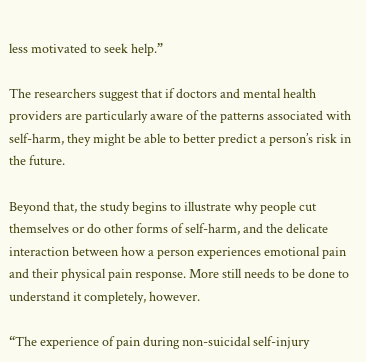less motivated to seek help.”

The researchers suggest that if doctors and mental health providers are particularly aware of the patterns associated with self-harm, they might be able to better predict a person’s risk in the future.

Beyond that, the study begins to illustrate why people cut themselves or do other forms of self-harm, and the delicate interaction between how a person experiences emotional pain and their physical pain response. More still needs to be done to understand it completely, however.

“The experience of pain during non-suicidal self-injury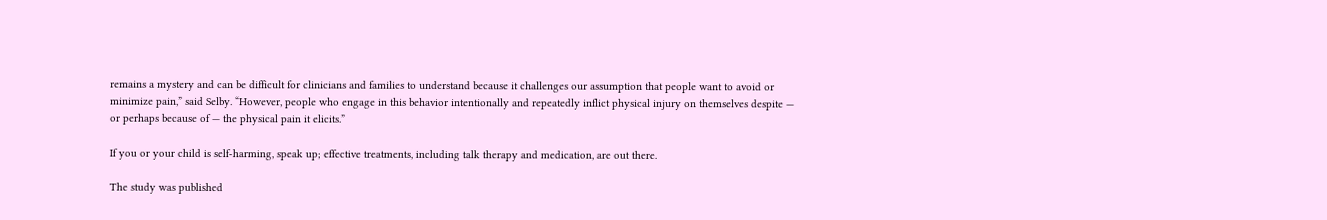remains a mystery and can be difficult for clinicians and families to understand because it challenges our assumption that people want to avoid or minimize pain,” said Selby. “However, people who engage in this behavior intentionally and repeatedly inflict physical injury on themselves despite — or perhaps because of — the physical pain it elicits.”

If you or your child is self-harming, speak up; effective treatments, including talk therapy and medication, are out there.

The study was published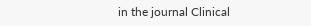in the journal Clinical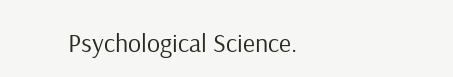Psychological Science.